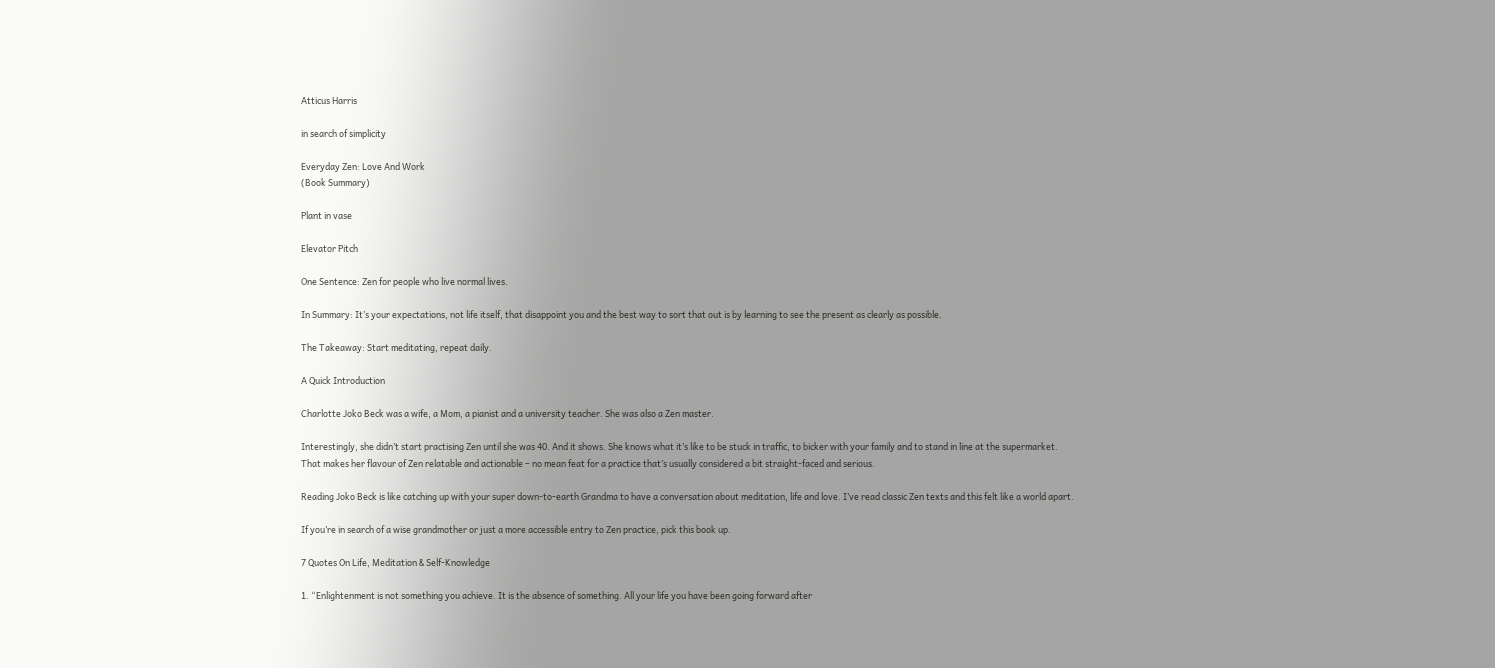Atticus Harris

in search of simplicity

Everyday Zen: Love And Work
(Book Summary)

Plant in vase

Elevator Pitch

One Sentence: Zen for people who live normal lives.

In Summary: It’s your expectations, not life itself, that disappoint you and the best way to sort that out is by learning to see the present as clearly as possible.

The Takeaway: Start meditating, repeat daily.

A Quick Introduction

Charlotte Joko Beck was a wife, a Mom, a pianist and a university teacher. She was also a Zen master.

Interestingly, she didn’t start practising Zen until she was 40. And it shows. She knows what it’s like to be stuck in traffic, to bicker with your family and to stand in line at the supermarket. That makes her flavour of Zen relatable and actionable – no mean feat for a practice that’s usually considered a bit straight-faced and serious.

Reading Joko Beck is like catching up with your super down-to-earth Grandma to have a conversation about meditation, life and love. I’ve read classic Zen texts and this felt like a world apart.

If you’re in search of a wise grandmother or just a more accessible entry to Zen practice, pick this book up.

7 Quotes On Life, Meditation & Self-Knowledge

1. “Enlightenment is not something you achieve. It is the absence of something. All your life you have been going forward after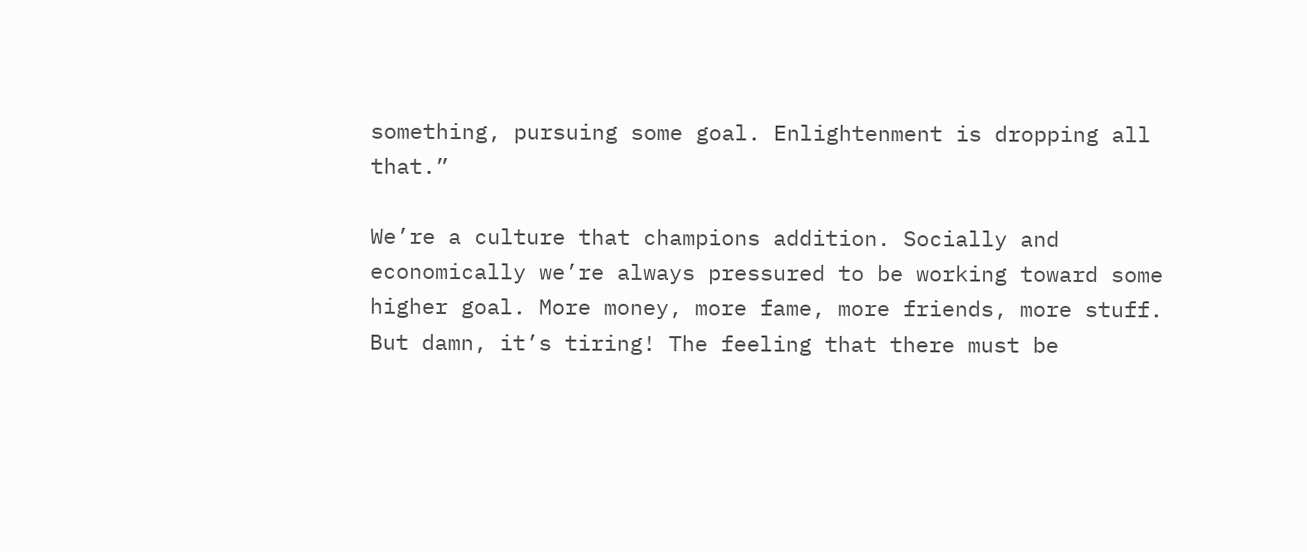something, pursuing some goal. Enlightenment is dropping all that.”

We’re a culture that champions addition. Socially and economically we’re always pressured to be working toward some higher goal. More money, more fame, more friends, more stuff. But damn, it’s tiring! The feeling that there must be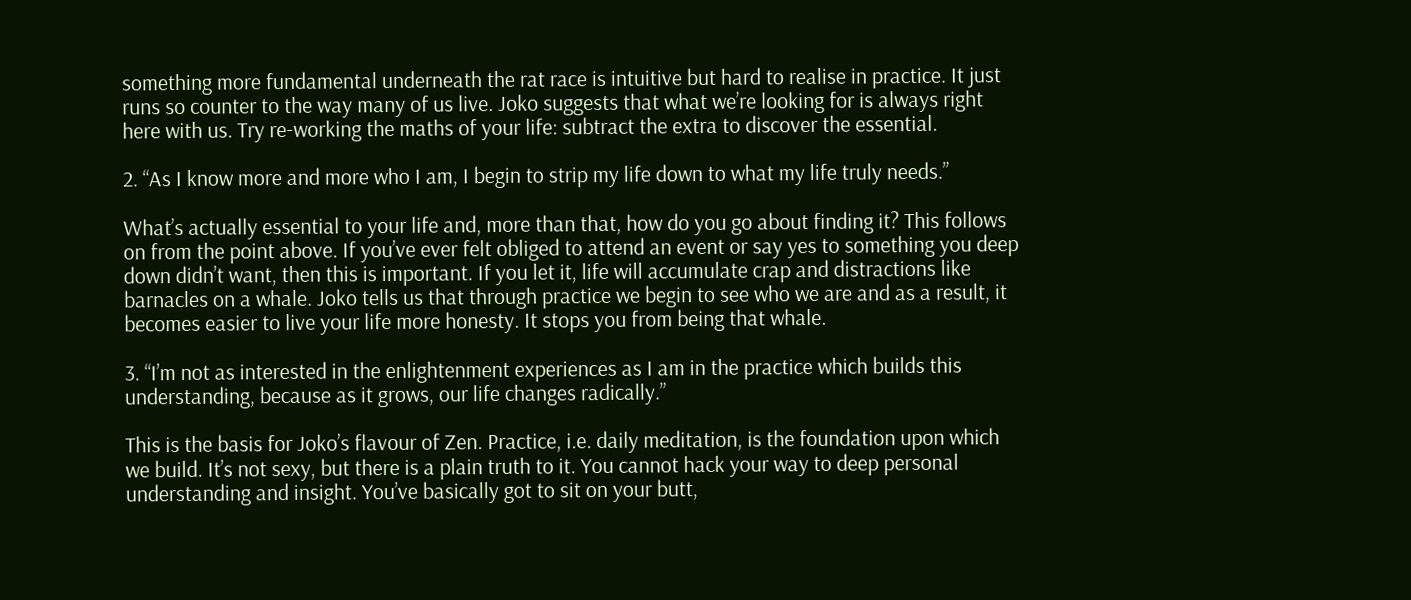something more fundamental underneath the rat race is intuitive but hard to realise in practice. It just runs so counter to the way many of us live. Joko suggests that what we’re looking for is always right here with us. Try re-working the maths of your life: subtract the extra to discover the essential.

2. “As I know more and more who I am, I begin to strip my life down to what my life truly needs.”

What’s actually essential to your life and, more than that, how do you go about finding it? This follows on from the point above. If you’ve ever felt obliged to attend an event or say yes to something you deep down didn’t want, then this is important. If you let it, life will accumulate crap and distractions like barnacles on a whale. Joko tells us that through practice we begin to see who we are and as a result, it becomes easier to live your life more honesty. It stops you from being that whale.

3. “I’m not as interested in the enlightenment experiences as I am in the practice which builds this understanding, because as it grows, our life changes radically.”

This is the basis for Joko’s flavour of Zen. Practice, i.e. daily meditation, is the foundation upon which we build. It’s not sexy, but there is a plain truth to it. You cannot hack your way to deep personal understanding and insight. You’ve basically got to sit on your butt,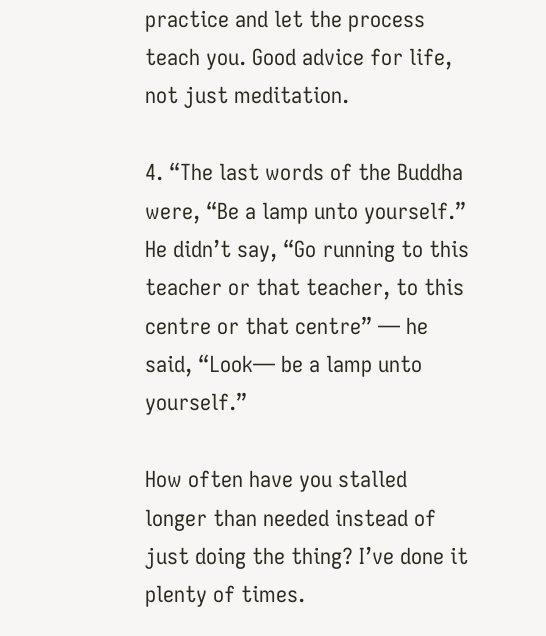practice and let the process teach you. Good advice for life, not just meditation.

4. “The last words of the Buddha were, “Be a lamp unto yourself.” He didn’t say, “Go running to this teacher or that teacher, to this centre or that centre” — he said, “Look— be a lamp unto yourself.”

How often have you stalled longer than needed instead of just doing the thing? I’ve done it plenty of times.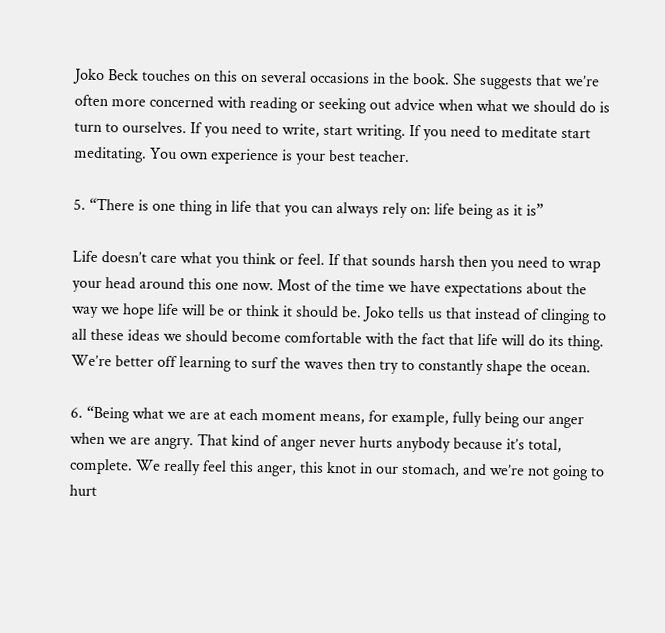Joko Beck touches on this on several occasions in the book. She suggests that we’re often more concerned with reading or seeking out advice when what we should do is turn to ourselves. If you need to write, start writing. If you need to meditate start meditating. You own experience is your best teacher.

5. “There is one thing in life that you can always rely on: life being as it is”

Life doesn’t care what you think or feel. If that sounds harsh then you need to wrap your head around this one now. Most of the time we have expectations about the way we hope life will be or think it should be. Joko tells us that instead of clinging to all these ideas we should become comfortable with the fact that life will do its thing. We’re better off learning to surf the waves then try to constantly shape the ocean.

6. “Being what we are at each moment means, for example, fully being our anger when we are angry. That kind of anger never hurts anybody because it’s total, complete. We really feel this anger, this knot in our stomach, and we’re not going to hurt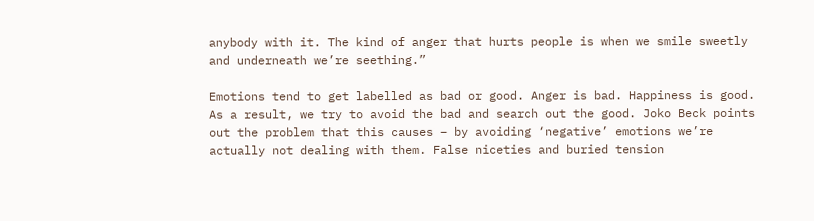anybody with it. The kind of anger that hurts people is when we smile sweetly and underneath we’re seething.”

Emotions tend to get labelled as bad or good. Anger is bad. Happiness is good. As a result, we try to avoid the bad and search out the good. Joko Beck points out the problem that this causes – by avoiding ‘negative’ emotions we’re actually not dealing with them. False niceties and buried tension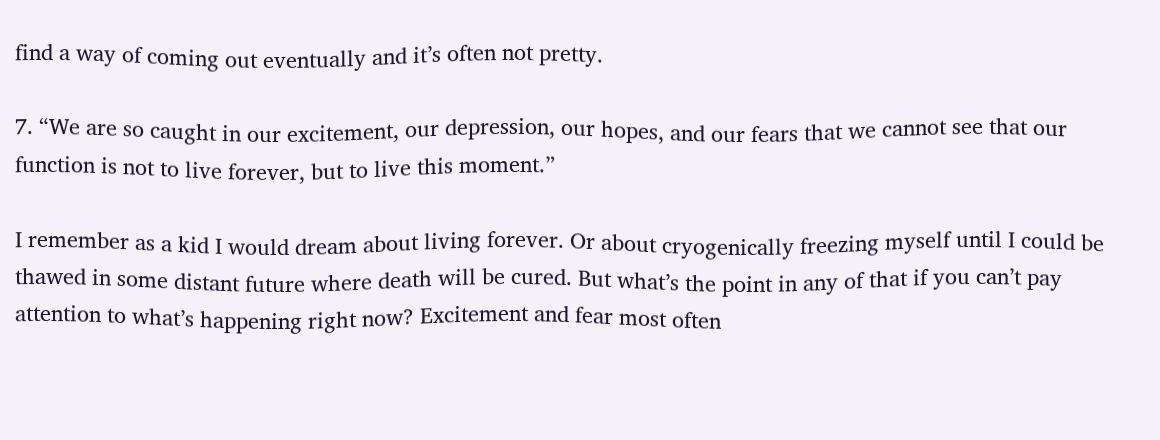find a way of coming out eventually and it’s often not pretty.

7. “We are so caught in our excitement, our depression, our hopes, and our fears that we cannot see that our function is not to live forever, but to live this moment.”

I remember as a kid I would dream about living forever. Or about cryogenically freezing myself until I could be thawed in some distant future where death will be cured. But what’s the point in any of that if you can’t pay attention to what’s happening right now? Excitement and fear most often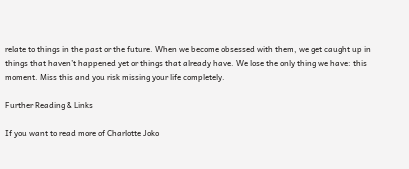relate to things in the past or the future. When we become obsessed with them, we get caught up in things that haven’t happened yet or things that already have. We lose the only thing we have: this moment. Miss this and you risk missing your life completely.

Further Reading & Links

If you want to read more of Charlotte Joko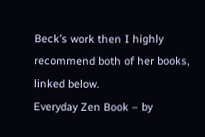Beck’s work then I highly recommend both of her books, linked below.
Everyday Zen Book – by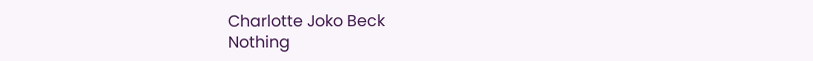Charlotte Joko Beck
Nothing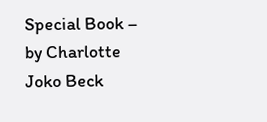Special Book – by Charlotte Joko Beck